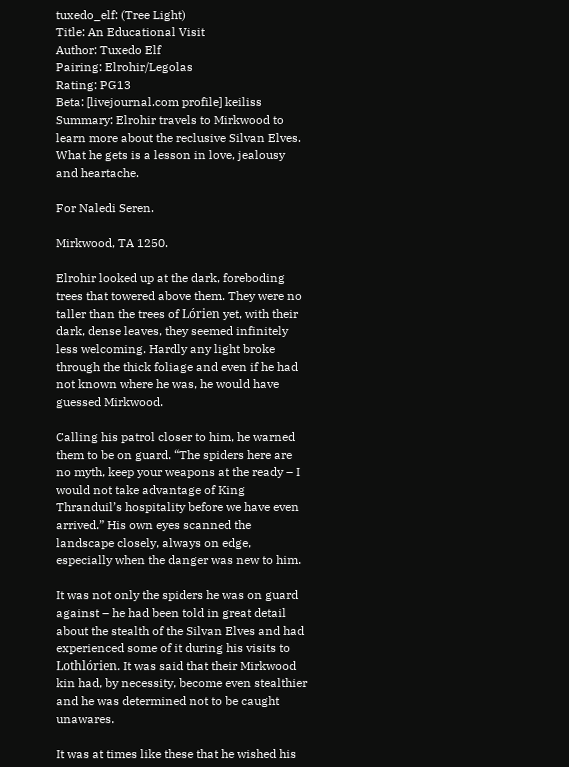tuxedo_elf: (Tree Light)
Title: An Educational Visit
Author: Tuxedo Elf
Pairing: Elrohir/Legolas
Rating: PG13
Beta: [livejournal.com profile] keiliss
Summary: Elrohir travels to Mirkwood to learn more about the reclusive Silvan Elves. What he gets is a lesson in love, jealousy and heartache.

For Naledi Seren.

Mirkwood, TA 1250.

Elrohir looked up at the dark, foreboding trees that towered above them. They were no taller than the trees of Lórien yet, with their dark, dense leaves, they seemed infinitely less welcoming. Hardly any light broke through the thick foliage and even if he had not known where he was, he would have guessed Mirkwood.

Calling his patrol closer to him, he warned them to be on guard. “The spiders here are no myth, keep your weapons at the ready – I would not take advantage of King Thranduil’s hospitality before we have even arrived.” His own eyes scanned the landscape closely, always on edge, especially when the danger was new to him.

It was not only the spiders he was on guard against – he had been told in great detail about the stealth of the Silvan Elves and had experienced some of it during his visits to Lothlórien. It was said that their Mirkwood kin had, by necessity, become even stealthier and he was determined not to be caught unawares.

It was at times like these that he wished his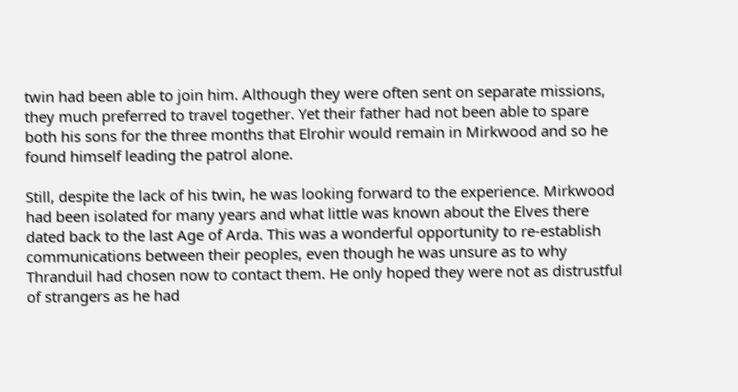twin had been able to join him. Although they were often sent on separate missions, they much preferred to travel together. Yet their father had not been able to spare both his sons for the three months that Elrohir would remain in Mirkwood and so he found himself leading the patrol alone.

Still, despite the lack of his twin, he was looking forward to the experience. Mirkwood had been isolated for many years and what little was known about the Elves there dated back to the last Age of Arda. This was a wonderful opportunity to re-establish communications between their peoples, even though he was unsure as to why Thranduil had chosen now to contact them. He only hoped they were not as distrustful of strangers as he had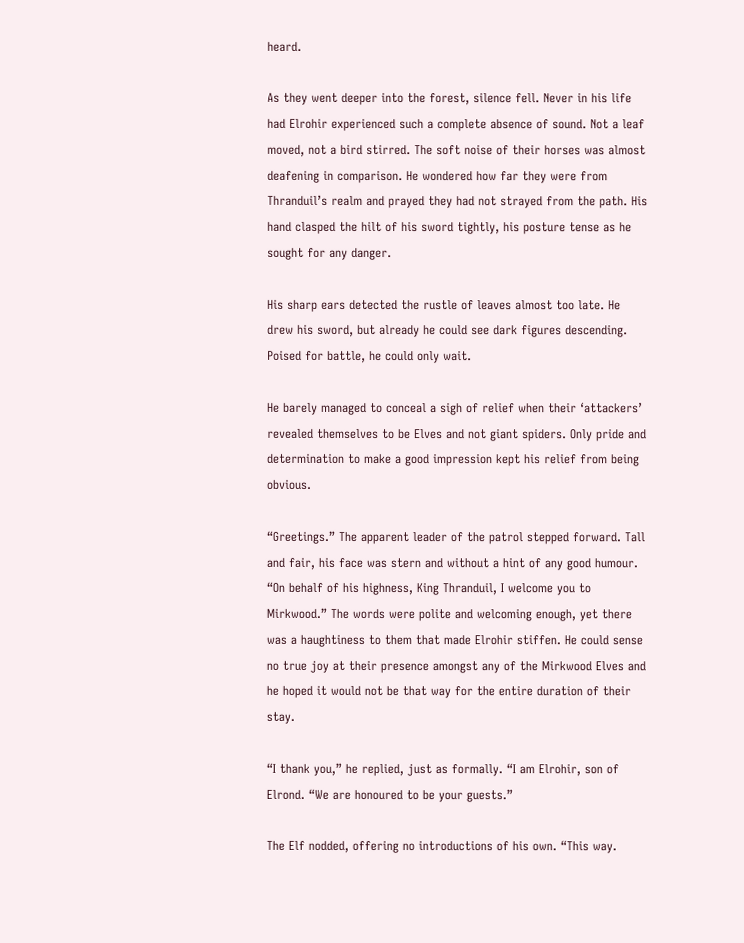heard.

As they went deeper into the forest, silence fell. Never in his life had Elrohir experienced such a complete absence of sound. Not a leaf moved, not a bird stirred. The soft noise of their horses was almost deafening in comparison. He wondered how far they were from Thranduil’s realm and prayed they had not strayed from the path. His hand clasped the hilt of his sword tightly, his posture tense as he sought for any danger.

His sharp ears detected the rustle of leaves almost too late. He drew his sword, but already he could see dark figures descending. Poised for battle, he could only wait.

He barely managed to conceal a sigh of relief when their ‘attackers’ revealed themselves to be Elves and not giant spiders. Only pride and determination to make a good impression kept his relief from being obvious.

“Greetings.” The apparent leader of the patrol stepped forward. Tall and fair, his face was stern and without a hint of any good humour. “On behalf of his highness, King Thranduil, I welcome you to Mirkwood.” The words were polite and welcoming enough, yet there was a haughtiness to them that made Elrohir stiffen. He could sense no true joy at their presence amongst any of the Mirkwood Elves and he hoped it would not be that way for the entire duration of their stay.

“I thank you,” he replied, just as formally. “I am Elrohir, son of Elrond. “We are honoured to be your guests.”

The Elf nodded, offering no introductions of his own. “This way.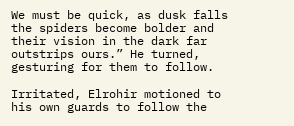We must be quick, as dusk falls the spiders become bolder and their vision in the dark far outstrips ours.” He turned, gesturing for them to follow.

Irritated, Elrohir motioned to his own guards to follow the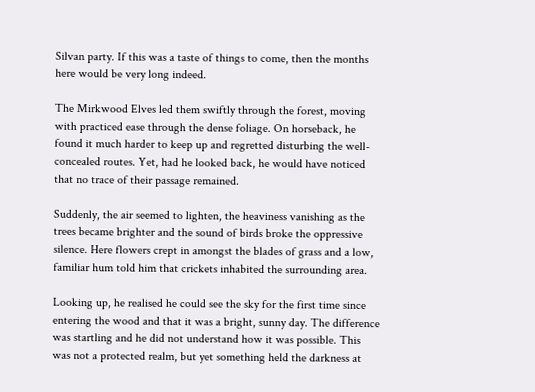Silvan party. If this was a taste of things to come, then the months here would be very long indeed.

The Mirkwood Elves led them swiftly through the forest, moving with practiced ease through the dense foliage. On horseback, he found it much harder to keep up and regretted disturbing the well-concealed routes. Yet, had he looked back, he would have noticed that no trace of their passage remained.

Suddenly, the air seemed to lighten, the heaviness vanishing as the trees became brighter and the sound of birds broke the oppressive silence. Here flowers crept in amongst the blades of grass and a low, familiar hum told him that crickets inhabited the surrounding area.

Looking up, he realised he could see the sky for the first time since entering the wood and that it was a bright, sunny day. The difference was startling and he did not understand how it was possible. This was not a protected realm, but yet something held the darkness at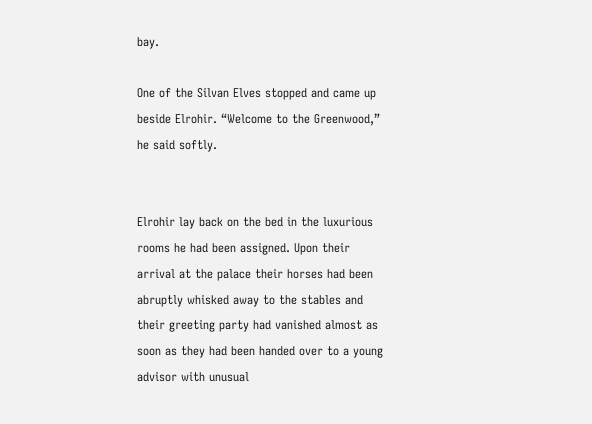bay.

One of the Silvan Elves stopped and came up beside Elrohir. “Welcome to the Greenwood,” he said softly.


Elrohir lay back on the bed in the luxurious rooms he had been assigned. Upon their arrival at the palace their horses had been abruptly whisked away to the stables and their greeting party had vanished almost as soon as they had been handed over to a young advisor with unusual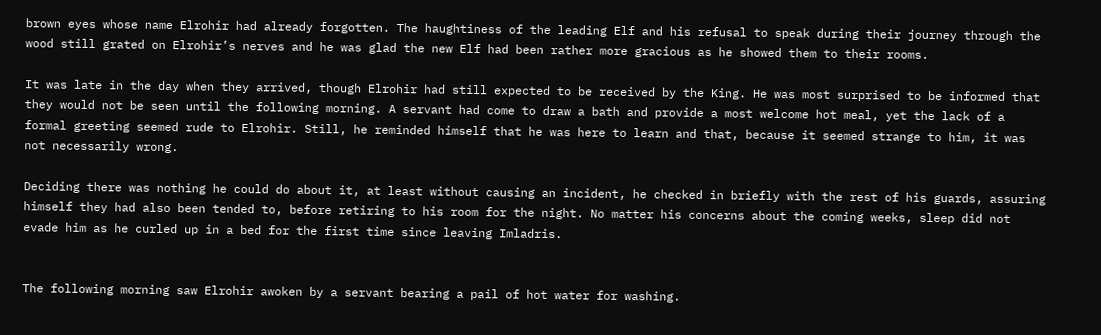brown eyes whose name Elrohir had already forgotten. The haughtiness of the leading Elf and his refusal to speak during their journey through the wood still grated on Elrohir’s nerves and he was glad the new Elf had been rather more gracious as he showed them to their rooms.

It was late in the day when they arrived, though Elrohir had still expected to be received by the King. He was most surprised to be informed that they would not be seen until the following morning. A servant had come to draw a bath and provide a most welcome hot meal, yet the lack of a formal greeting seemed rude to Elrohir. Still, he reminded himself that he was here to learn and that, because it seemed strange to him, it was not necessarily wrong.

Deciding there was nothing he could do about it, at least without causing an incident, he checked in briefly with the rest of his guards, assuring himself they had also been tended to, before retiring to his room for the night. No matter his concerns about the coming weeks, sleep did not evade him as he curled up in a bed for the first time since leaving Imladris.


The following morning saw Elrohir awoken by a servant bearing a pail of hot water for washing.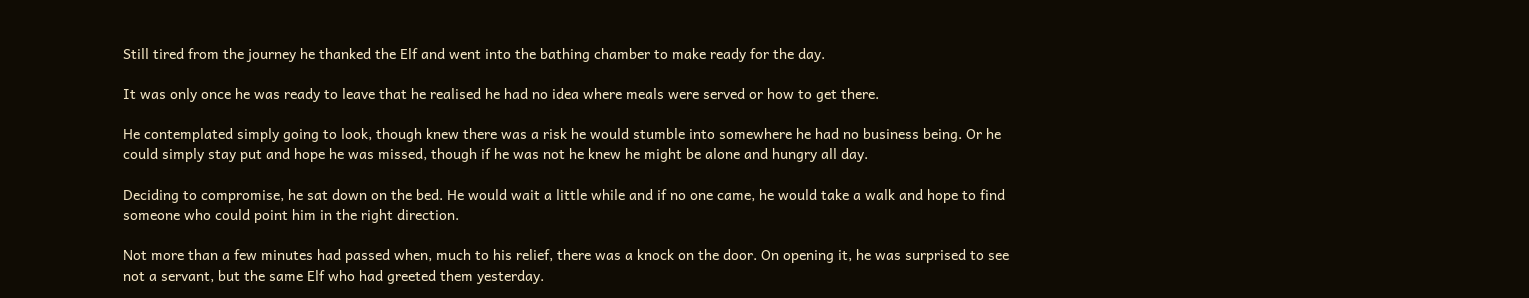Still tired from the journey he thanked the Elf and went into the bathing chamber to make ready for the day.

It was only once he was ready to leave that he realised he had no idea where meals were served or how to get there.

He contemplated simply going to look, though knew there was a risk he would stumble into somewhere he had no business being. Or he could simply stay put and hope he was missed, though if he was not he knew he might be alone and hungry all day.

Deciding to compromise, he sat down on the bed. He would wait a little while and if no one came, he would take a walk and hope to find someone who could point him in the right direction.

Not more than a few minutes had passed when, much to his relief, there was a knock on the door. On opening it, he was surprised to see not a servant, but the same Elf who had greeted them yesterday.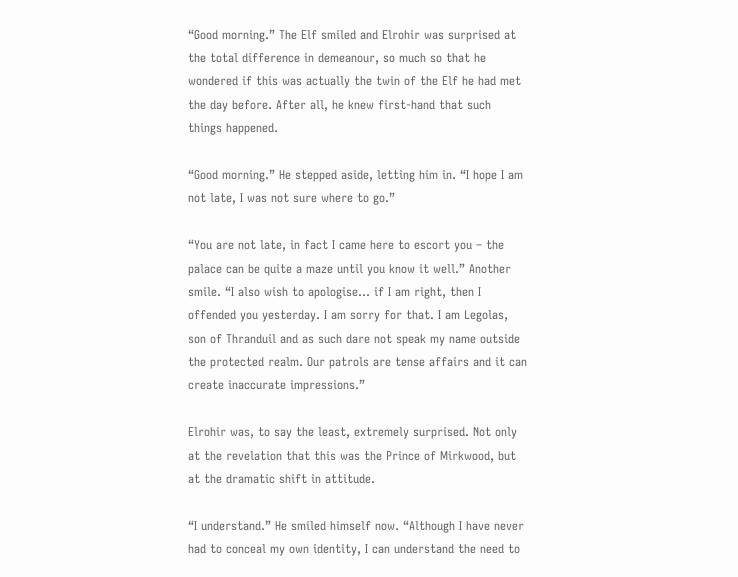“Good morning.” The Elf smiled and Elrohir was surprised at the total difference in demeanour, so much so that he wondered if this was actually the twin of the Elf he had met the day before. After all, he knew first-hand that such things happened.

“Good morning.” He stepped aside, letting him in. “I hope I am not late, I was not sure where to go.”

“You are not late, in fact I came here to escort you – the palace can be quite a maze until you know it well.” Another smile. “I also wish to apologise... if I am right, then I offended you yesterday. I am sorry for that. I am Legolas, son of Thranduil and as such dare not speak my name outside the protected realm. Our patrols are tense affairs and it can create inaccurate impressions.”

Elrohir was, to say the least, extremely surprised. Not only at the revelation that this was the Prince of Mirkwood, but at the dramatic shift in attitude.

“I understand.” He smiled himself now. “Although I have never had to conceal my own identity, I can understand the need to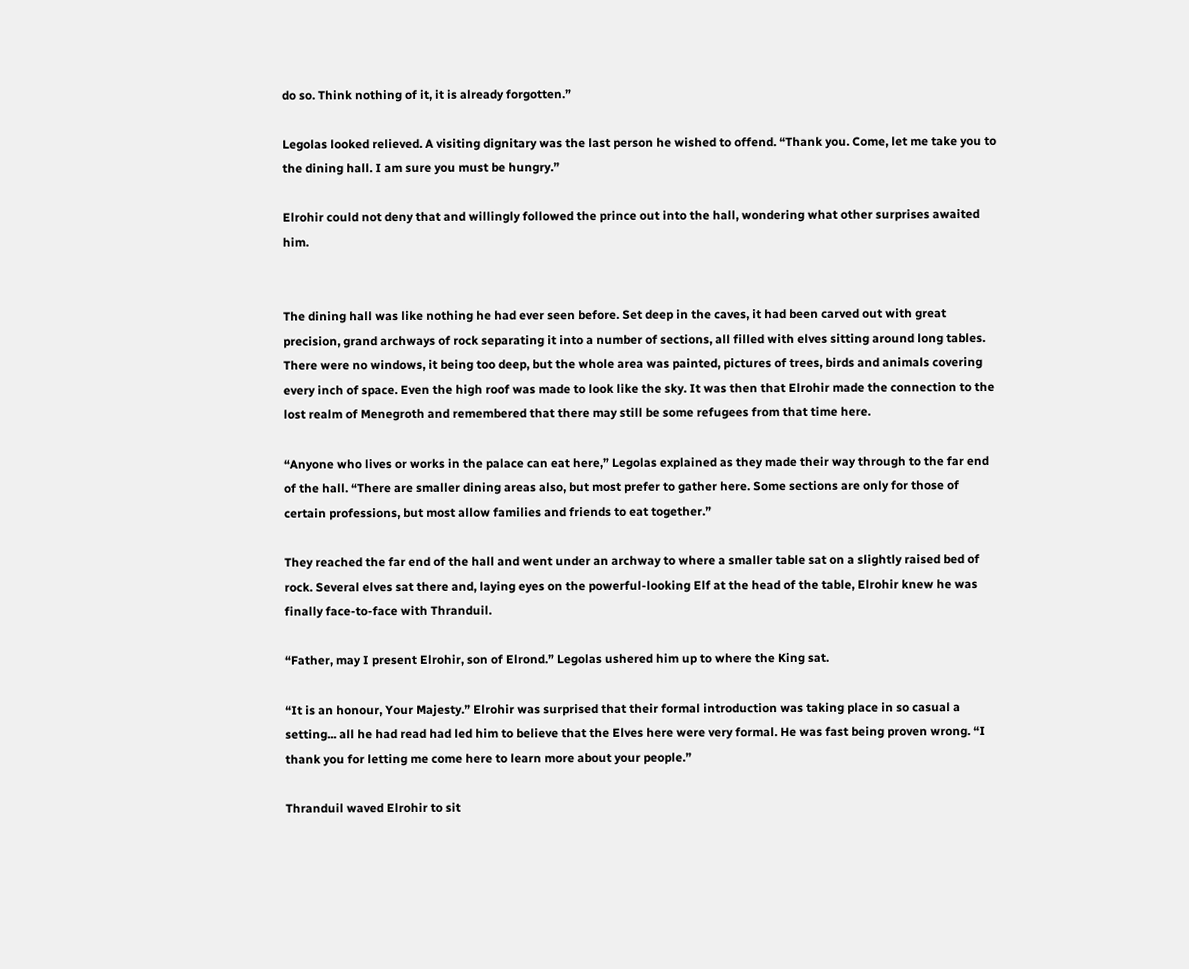do so. Think nothing of it, it is already forgotten.”

Legolas looked relieved. A visiting dignitary was the last person he wished to offend. “Thank you. Come, let me take you to the dining hall. I am sure you must be hungry.”

Elrohir could not deny that and willingly followed the prince out into the hall, wondering what other surprises awaited him.


The dining hall was like nothing he had ever seen before. Set deep in the caves, it had been carved out with great precision, grand archways of rock separating it into a number of sections, all filled with elves sitting around long tables. There were no windows, it being too deep, but the whole area was painted, pictures of trees, birds and animals covering every inch of space. Even the high roof was made to look like the sky. It was then that Elrohir made the connection to the lost realm of Menegroth and remembered that there may still be some refugees from that time here.

“Anyone who lives or works in the palace can eat here,” Legolas explained as they made their way through to the far end of the hall. “There are smaller dining areas also, but most prefer to gather here. Some sections are only for those of certain professions, but most allow families and friends to eat together.”

They reached the far end of the hall and went under an archway to where a smaller table sat on a slightly raised bed of rock. Several elves sat there and, laying eyes on the powerful-looking Elf at the head of the table, Elrohir knew he was finally face-to-face with Thranduil.

“Father, may I present Elrohir, son of Elrond.” Legolas ushered him up to where the King sat.

“It is an honour, Your Majesty.” Elrohir was surprised that their formal introduction was taking place in so casual a setting... all he had read had led him to believe that the Elves here were very formal. He was fast being proven wrong. “I thank you for letting me come here to learn more about your people.”

Thranduil waved Elrohir to sit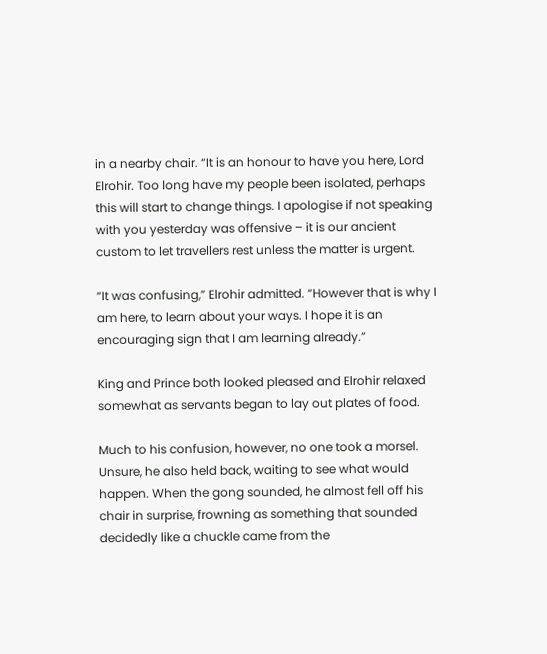in a nearby chair. “It is an honour to have you here, Lord Elrohir. Too long have my people been isolated, perhaps this will start to change things. I apologise if not speaking with you yesterday was offensive – it is our ancient custom to let travellers rest unless the matter is urgent.

“It was confusing,” Elrohir admitted. “However that is why I am here, to learn about your ways. I hope it is an encouraging sign that I am learning already.”

King and Prince both looked pleased and Elrohir relaxed somewhat as servants began to lay out plates of food.

Much to his confusion, however, no one took a morsel. Unsure, he also held back, waiting to see what would happen. When the gong sounded, he almost fell off his chair in surprise, frowning as something that sounded decidedly like a chuckle came from the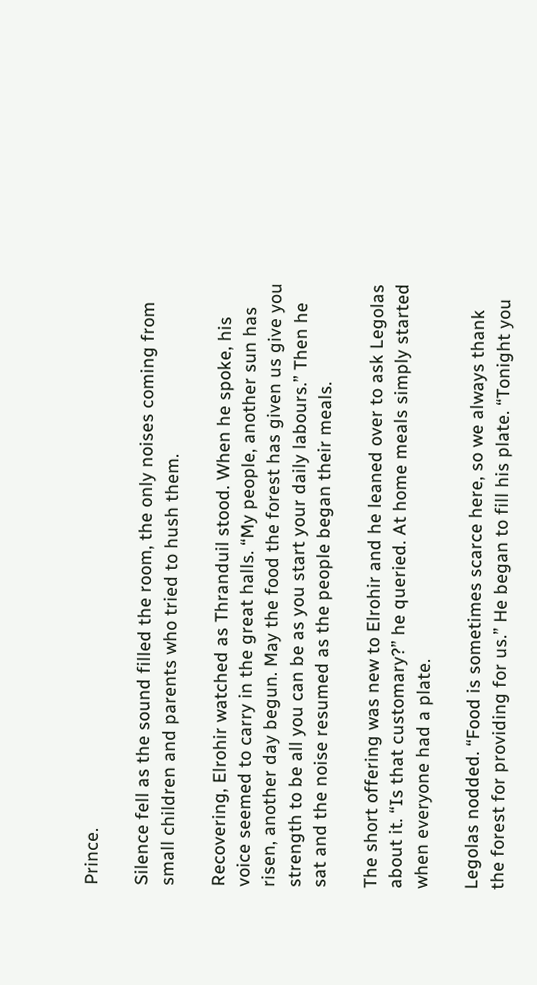Prince.

Silence fell as the sound filled the room, the only noises coming from small children and parents who tried to hush them.

Recovering, Elrohir watched as Thranduil stood. When he spoke, his voice seemed to carry in the great halls. “My people, another sun has risen, another day begun. May the food the forest has given us give you strength to be all you can be as you start your daily labours.” Then he sat and the noise resumed as the people began their meals.

The short offering was new to Elrohir and he leaned over to ask Legolas about it. “Is that customary?” he queried. At home meals simply started when everyone had a plate.

Legolas nodded. “Food is sometimes scarce here, so we always thank the forest for providing for us.” He began to fill his plate. “Tonight you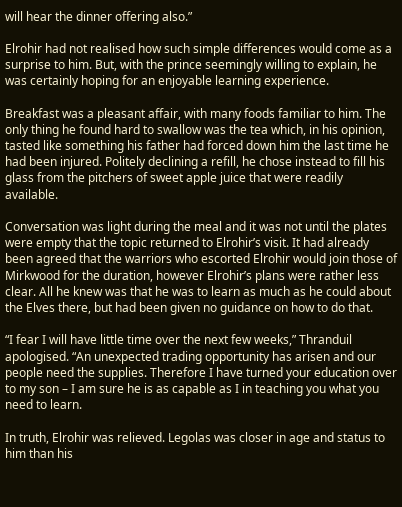will hear the dinner offering also.”

Elrohir had not realised how such simple differences would come as a surprise to him. But, with the prince seemingly willing to explain, he was certainly hoping for an enjoyable learning experience.

Breakfast was a pleasant affair, with many foods familiar to him. The only thing he found hard to swallow was the tea which, in his opinion, tasted like something his father had forced down him the last time he had been injured. Politely declining a refill, he chose instead to fill his glass from the pitchers of sweet apple juice that were readily available.

Conversation was light during the meal and it was not until the plates were empty that the topic returned to Elrohir’s visit. It had already been agreed that the warriors who escorted Elrohir would join those of Mirkwood for the duration, however Elrohir’s plans were rather less clear. All he knew was that he was to learn as much as he could about the Elves there, but had been given no guidance on how to do that.

“I fear I will have little time over the next few weeks,” Thranduil apologised. “An unexpected trading opportunity has arisen and our people need the supplies. Therefore I have turned your education over to my son – I am sure he is as capable as I in teaching you what you need to learn.

In truth, Elrohir was relieved. Legolas was closer in age and status to him than his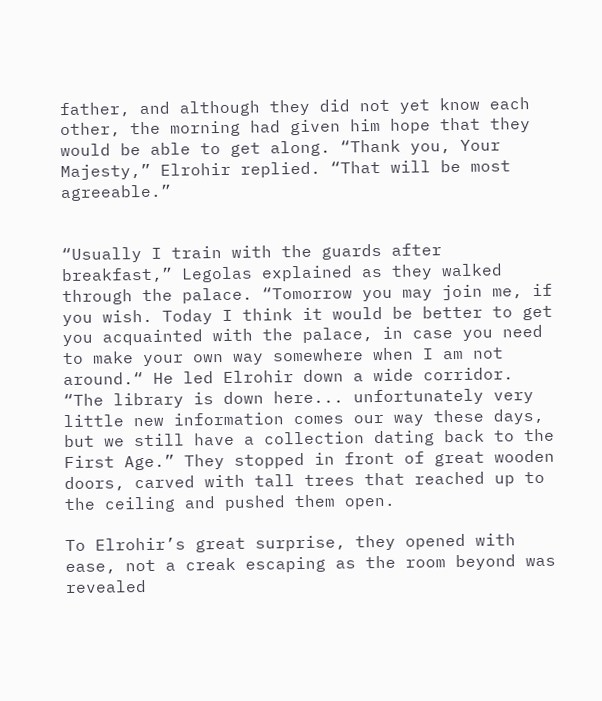father, and although they did not yet know each other, the morning had given him hope that they would be able to get along. “Thank you, Your Majesty,” Elrohir replied. “That will be most agreeable.”


“Usually I train with the guards after breakfast,” Legolas explained as they walked through the palace. “Tomorrow you may join me, if you wish. Today I think it would be better to get you acquainted with the palace, in case you need to make your own way somewhere when I am not around.“ He led Elrohir down a wide corridor. “The library is down here... unfortunately very little new information comes our way these days, but we still have a collection dating back to the First Age.” They stopped in front of great wooden doors, carved with tall trees that reached up to the ceiling and pushed them open.

To Elrohir’s great surprise, they opened with ease, not a creak escaping as the room beyond was revealed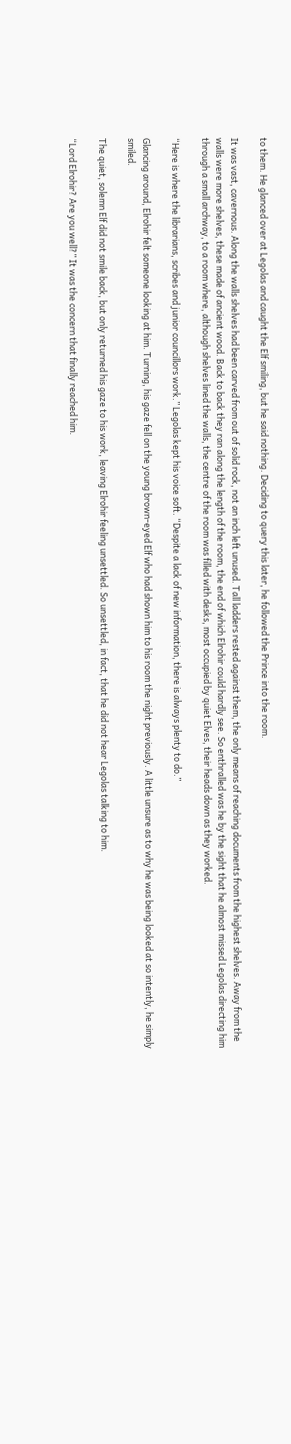to them. He glanced over at Legolas and caught the Elf smiling, but he said nothing. Deciding to query this later, he followed the Prince into the room.

It was vast, cavernous. Along the walls shelves had been carved from out of solid rock, not an inch left unused. Tall ladders rested against them, the only means of reaching documents from the highest shelves. Away from the walls were more shelves, these made of ancient wood. Back to back they ran along the length of the room, the end of which Elrohir could hardly see. So enthralled was he by the sight that he almost missed Legolas directing him through a small archway, to a room where, although shelves lined the walls, the centre of the room was filled with desks, most occupied by quiet Elves, their heads down as they worked.

“Here is where the librarians, scribes and junior councillors work.” Legolas kept his voice soft. “Despite a lack of new information, there is always plenty to do.”

Glancing around, Elrohir felt someone looking at him. Turning, his gaze fell on the young brown-eyed Elf who had shown him to his room the night previously. A little unsure as to why he was being looked at so intently, he simply smiled.

The quiet, solemn Elf did not smile back, but only returned his gaze to his work, leaving Elrohir feeling unsettled. So unsettled, in fact, that he did not hear Legolas talking to him.

“Lord Elrohir? Are you well?” It was the concern that finally reached him.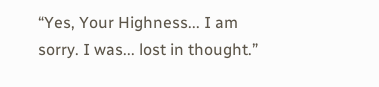“Yes, Your Highness... I am sorry. I was... lost in thought.”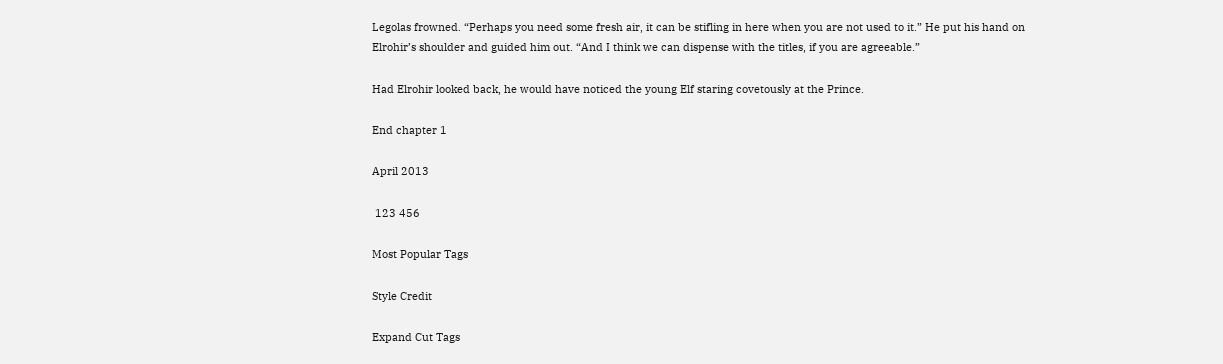Legolas frowned. “Perhaps you need some fresh air, it can be stifling in here when you are not used to it.” He put his hand on Elrohir’s shoulder and guided him out. “And I think we can dispense with the titles, if you are agreeable.”

Had Elrohir looked back, he would have noticed the young Elf staring covetously at the Prince.

End chapter 1

April 2013

 123 456

Most Popular Tags

Style Credit

Expand Cut Tags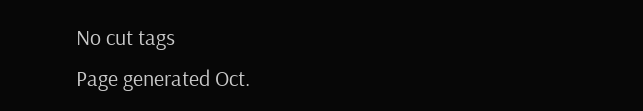No cut tags
Page generated Oct.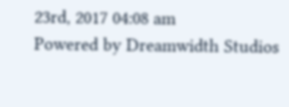23rd, 2017 04:08 am
Powered by Dreamwidth Studios